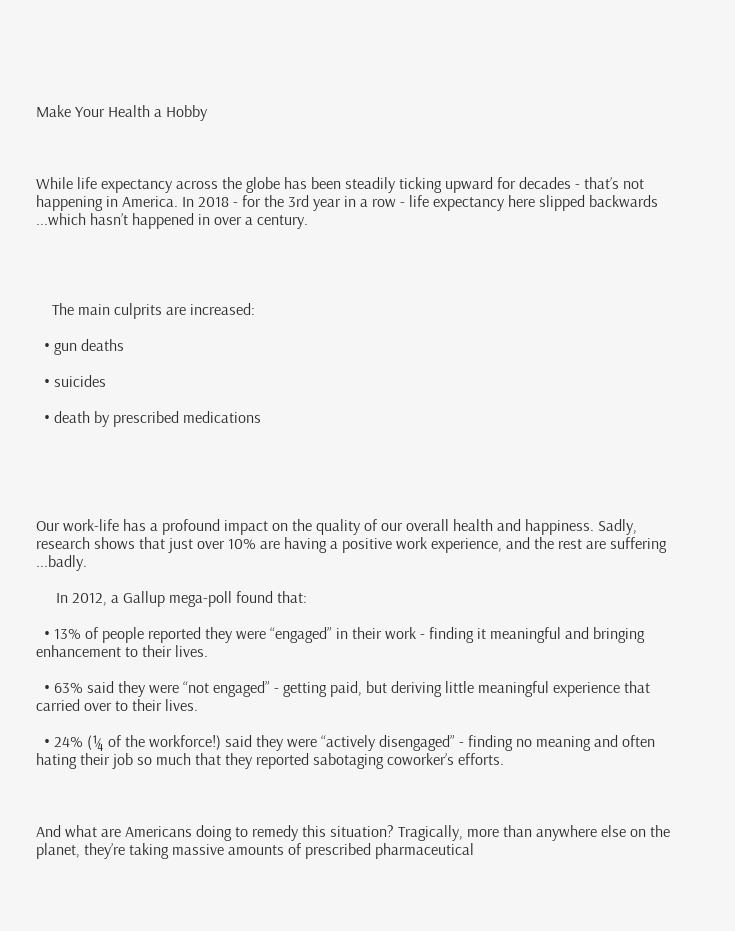Make Your Health a Hobby



While life expectancy across the globe has been steadily ticking upward for decades - that’s not happening in America. In 2018 - for the 3rd year in a row - life expectancy here slipped backwards ...which hasn’t happened in over a century.




    The main culprits are increased:

  • gun deaths

  • suicides

  • death by prescribed medications





Our work-life has a profound impact on the quality of our overall health and happiness. Sadly, research shows that just over 10% are having a positive work experience, and the rest are suffering ...badly.

     In 2012, a Gallup mega-poll found that:

  • 13% of people reported they were “engaged” in their work - finding it meaningful and bringing enhancement to their lives.

  • 63% said they were “not engaged” - getting paid, but deriving little meaningful experience that carried over to their lives.

  • 24% (¼ of the workforce!) said they were “actively disengaged” - finding no meaning and often hating their job so much that they reported sabotaging coworker’s efforts.



And what are Americans doing to remedy this situation? Tragically, more than anywhere else on the planet, they’re taking massive amounts of prescribed pharmaceutical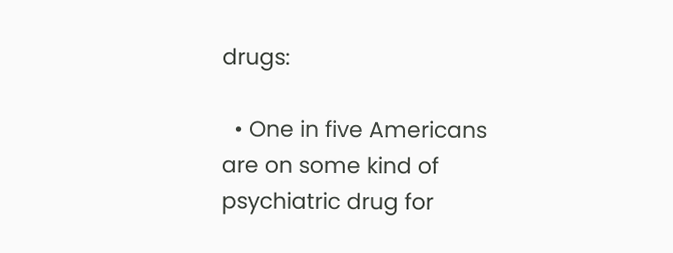drugs:

  • One in five Americans are on some kind of psychiatric drug for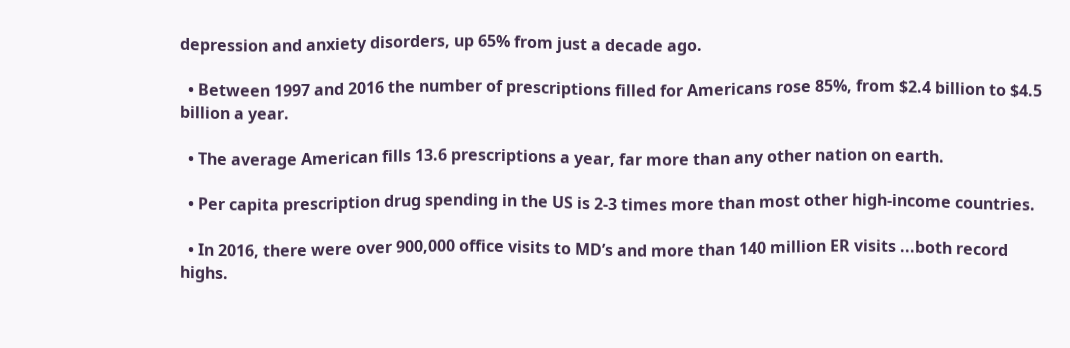depression and anxiety disorders, up 65% from just a decade ago.

  • Between 1997 and 2016 the number of prescriptions filled for Americans rose 85%, from $2.4 billion to $4.5 billion a year.

  • The average American fills 13.6 prescriptions a year, far more than any other nation on earth.

  • Per capita prescription drug spending in the US is 2-3 times more than most other high-income countries.

  • In 2016, there were over 900,000 office visits to MD’s and more than 140 million ER visits ...both record highs.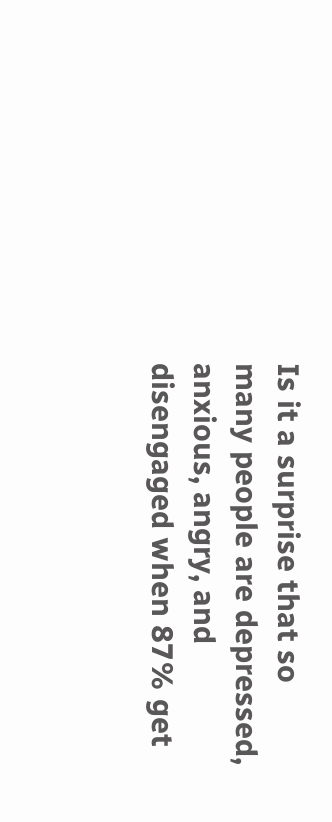Is it a surprise that so many people are depressed, anxious, angry, and disengaged when 87% get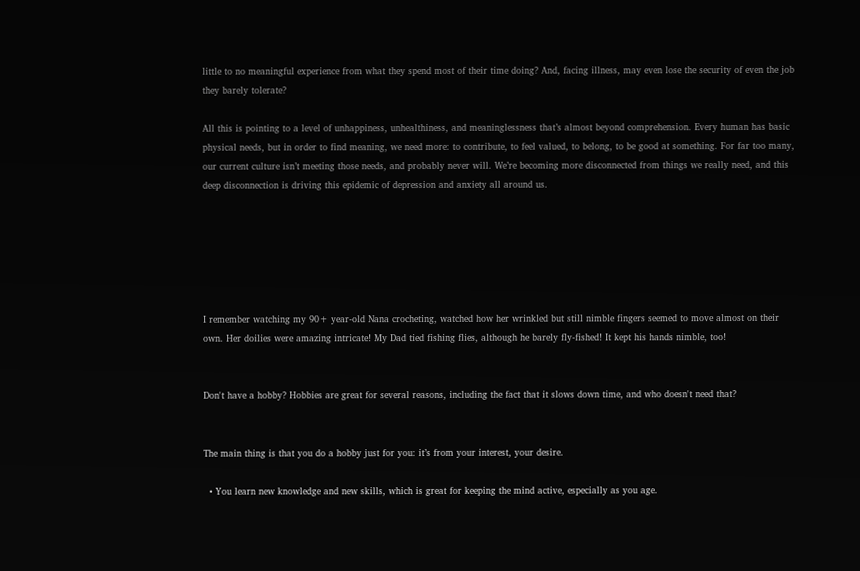little to no meaningful experience from what they spend most of their time doing? And, facing illness, may even lose the security of even the job they barely tolerate?

All this is pointing to a level of unhappiness, unhealthiness, and meaninglessness that’s almost beyond comprehension. Every human has basic physical needs, but in order to find meaning, we need more: to contribute, to feel valued, to belong, to be good at something. For far too many, our current culture isn’t meeting those needs, and probably never will. We’re becoming more disconnected from things we really need, and this deep disconnection is driving this epidemic of depression and anxiety all around us.






I remember watching my 90+ year-old Nana crocheting, watched how her wrinkled but still nimble fingers seemed to move almost on their own. Her doilies were amazing intricate! My Dad tied fishing flies, although he barely fly-fished! It kept his hands nimble, too!


Don't have a hobby? Hobbies are great for several reasons, including the fact that it slows down time, and who doesn't need that?


The main thing is that you do a hobby just for you: it’s from your interest, your desire.

  • You learn new knowledge and new skills, which is great for keeping the mind active, especially as you age.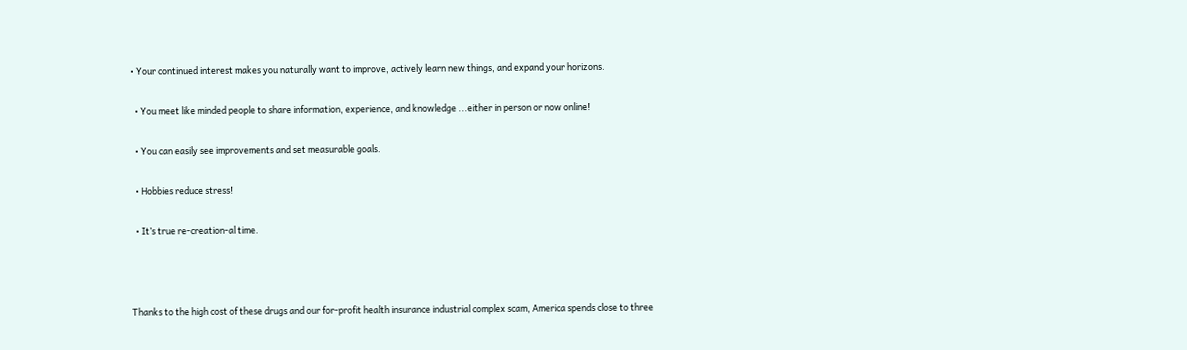• Your continued interest makes you naturally want to improve, actively learn new things, and expand your horizons.

  • You meet like minded people to share information, experience, and knowledge ...either in person or now online!

  • You can easily see improvements and set measurable goals.

  • Hobbies reduce stress!

  • It’s true re-creation-al time.



Thanks to the high cost of these drugs and our for-profit health insurance industrial complex scam, America spends close to three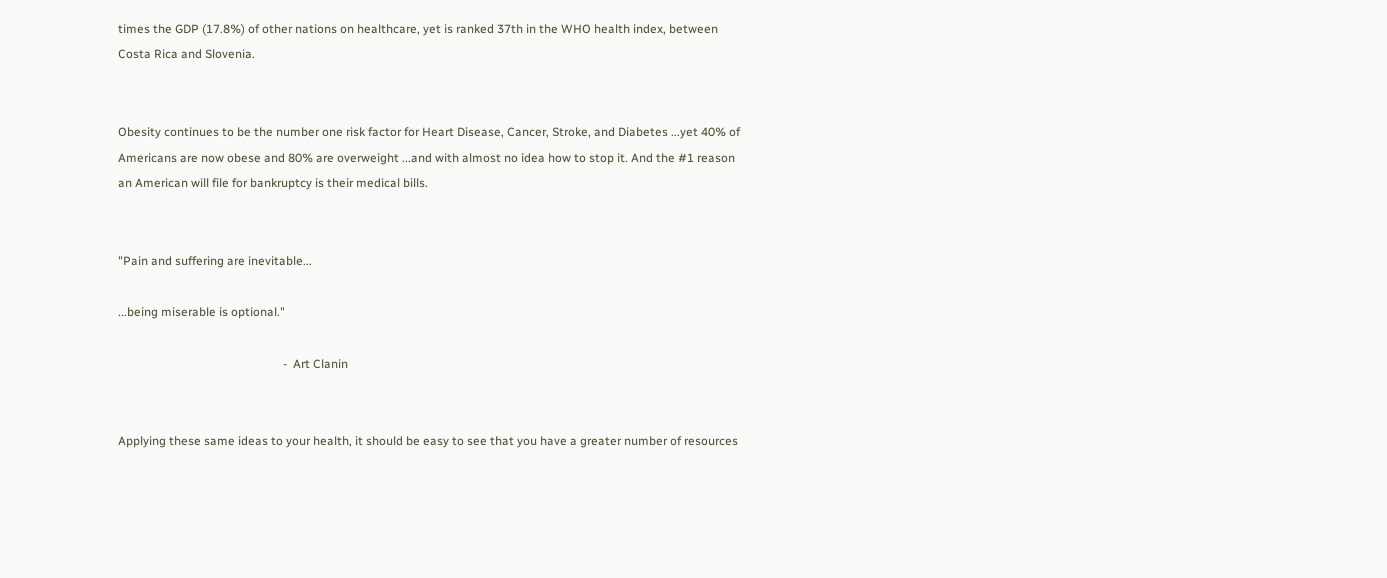times the GDP (17.8%) of other nations on healthcare, yet is ranked 37th in the WHO health index, between Costa Rica and Slovenia.


Obesity continues to be the number one risk factor for Heart Disease, Cancer, Stroke, and Diabetes ...yet 40% of Americans are now obese and 80% are overweight ...and with almost no idea how to stop it. And the #1 reason an American will file for bankruptcy is their medical bills.


"Pain and suffering are inevitable...

...being miserable is optional."

                                                       -  Art Clanin


Applying these same ideas to your health, it should be easy to see that you have a greater number of resources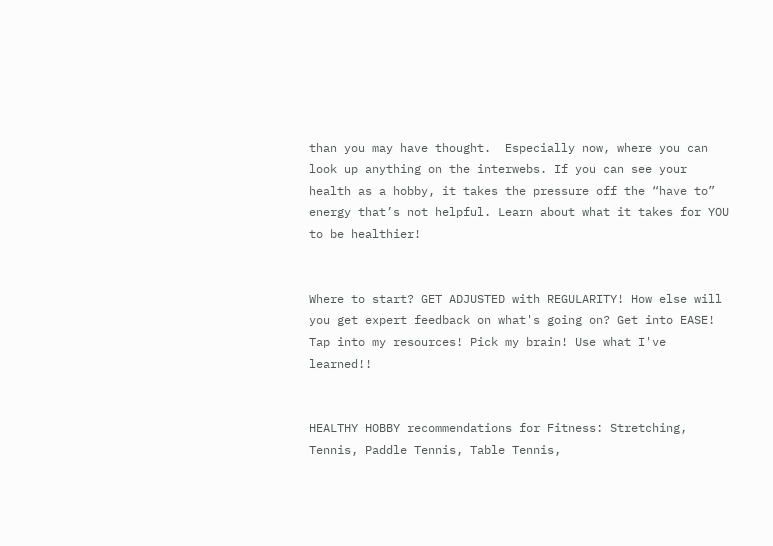than you may have thought.  Especially now, where you can look up anything on the interwebs. If you can see your health as a hobby, it takes the pressure off the “have to” energy that’s not helpful. Learn about what it takes for YOU to be healthier!


Where to start? GET ADJUSTED with REGULARITY! How else will you get expert feedback on what's going on? Get into EASE! Tap into my resources! Pick my brain! Use what I've learned!!


HEALTHY HOBBY recommendations for Fitness: Stretching, Tennis, Paddle Tennis, Table Tennis,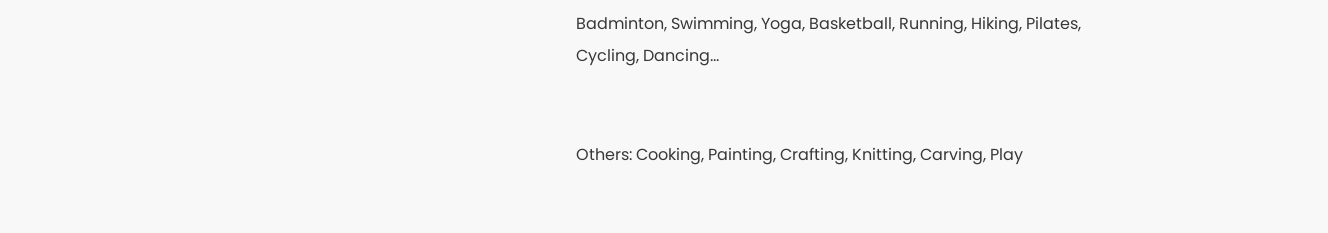Badminton, Swimming, Yoga, Basketball, Running, Hiking, Pilates, Cycling, Dancing...


Others: Cooking, Painting, Crafting, Knitting, Carving, Play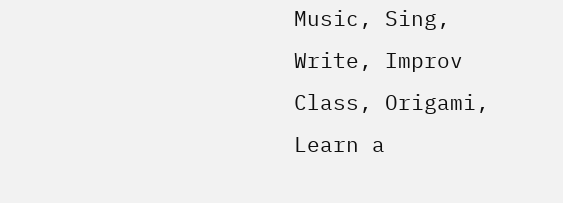Music, Sing, Write, Improv Class, Origami, Learn a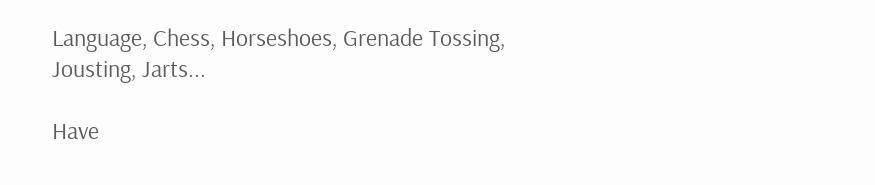Language, Chess, Horseshoes, Grenade Tossing, Jousting, Jarts...

Have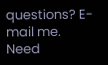questions? E-mail me. Need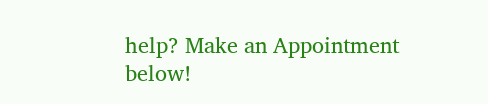help? Make an Appointment below!